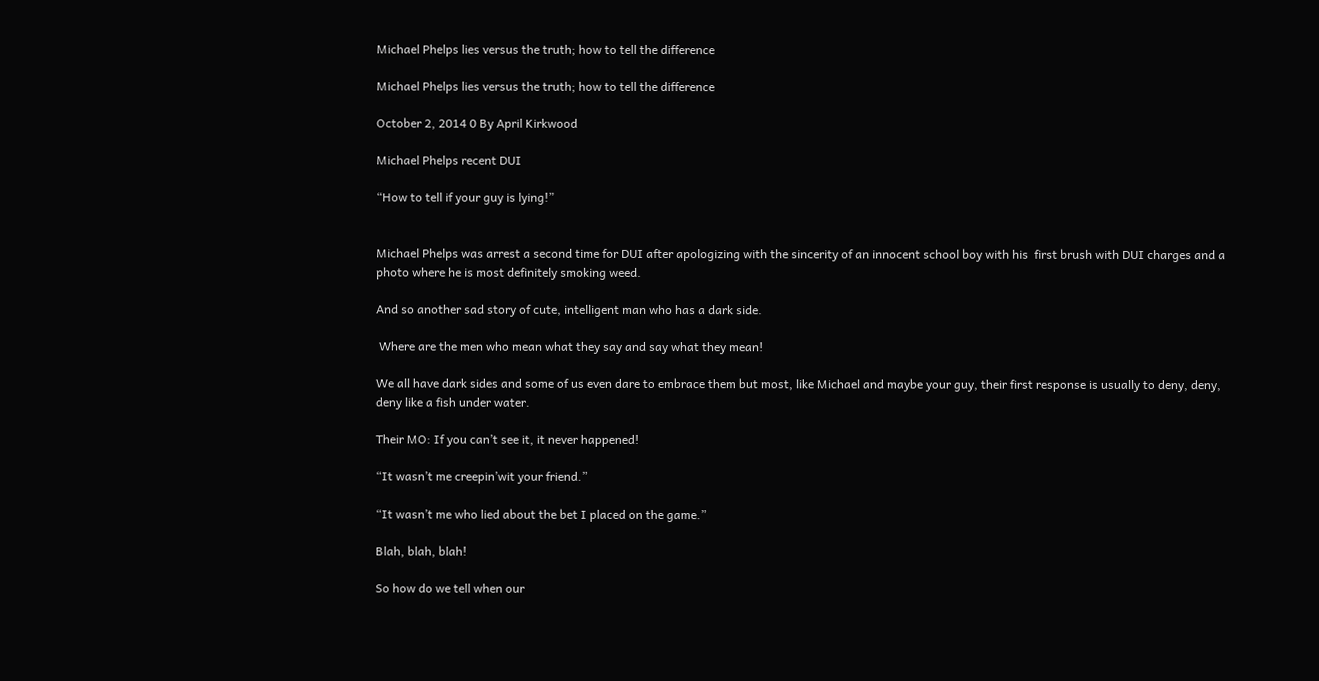Michael Phelps lies versus the truth; how to tell the difference

Michael Phelps lies versus the truth; how to tell the difference

October 2, 2014 0 By April Kirkwood

Michael Phelps recent DUI

“How to tell if your guy is lying!”


Michael Phelps was arrest a second time for DUI after apologizing with the sincerity of an innocent school boy with his  first brush with DUI charges and a photo where he is most definitely smoking weed.

And so another sad story of cute, intelligent man who has a dark side.

 Where are the men who mean what they say and say what they mean!

We all have dark sides and some of us even dare to embrace them but most, like Michael and maybe your guy, their first response is usually to deny, deny, deny like a fish under water.

Their MO: If you can’t see it, it never happened!

“It wasn’t me creepin’wit your friend.”

“It wasn’t me who lied about the bet I placed on the game.”

Blah, blah, blah!

So how do we tell when our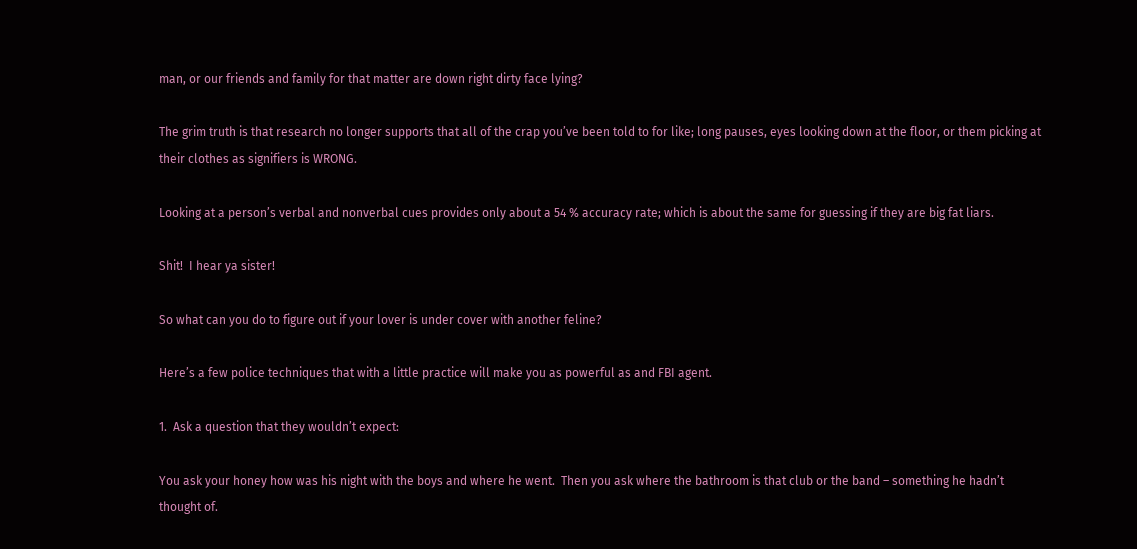man, or our friends and family for that matter are down right dirty face lying?

The grim truth is that research no longer supports that all of the crap you’ve been told to for like; long pauses, eyes looking down at the floor, or them picking at their clothes as signifiers is WRONG.

Looking at a person’s verbal and nonverbal cues provides only about a 54 % accuracy rate; which is about the same for guessing if they are big fat liars.

Shit!  I hear ya sister!

So what can you do to figure out if your lover is under cover with another feline?

Here’s a few police techniques that with a little practice will make you as powerful as and FBI agent.

1.  Ask a question that they wouldn’t expect:

You ask your honey how was his night with the boys and where he went.  Then you ask where the bathroom is that club or the band – something he hadn’t thought of.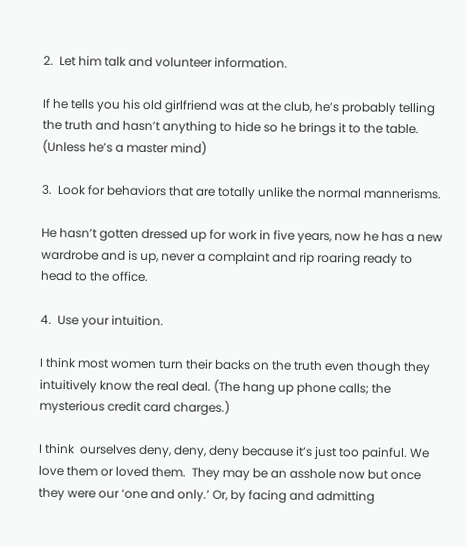2.  Let him talk and volunteer information.

If he tells you his old girlfriend was at the club, he’s probably telling the truth and hasn’t anything to hide so he brings it to the table. (Unless he’s a master mind)

3.  Look for behaviors that are totally unlike the normal mannerisms.

He hasn’t gotten dressed up for work in five years, now he has a new wardrobe and is up, never a complaint and rip roaring ready to head to the office.

4.  Use your intuition.

I think most women turn their backs on the truth even though they intuitively know the real deal. (The hang up phone calls; the mysterious credit card charges.)

I think  ourselves deny, deny, deny because it’s just too painful. We love them or loved them.  They may be an asshole now but once they were our ‘one and only.’ Or, by facing and admitting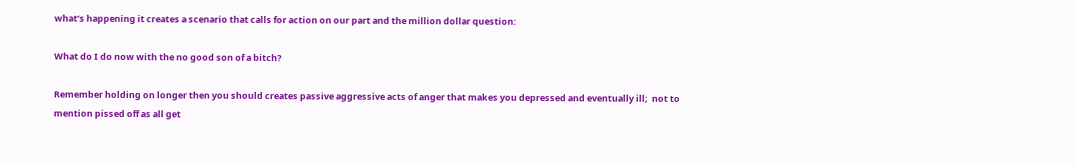what’s happening it creates a scenario that calls for action on our part and the million dollar question:

What do I do now with the no good son of a bitch?

Remember holding on longer then you should creates passive aggressive acts of anger that makes you depressed and eventually ill;  not to mention pissed off as all get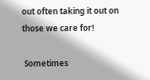out often taking it out on those we care for!

 Sometimes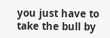you just have to take the bull by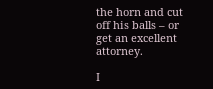the horn and cut off his balls – or get an excellent attorney.

I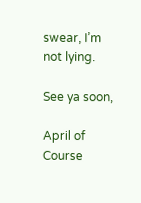swear, I’m not lying.

See ya soon,

April of Course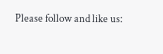Please follow and like us: